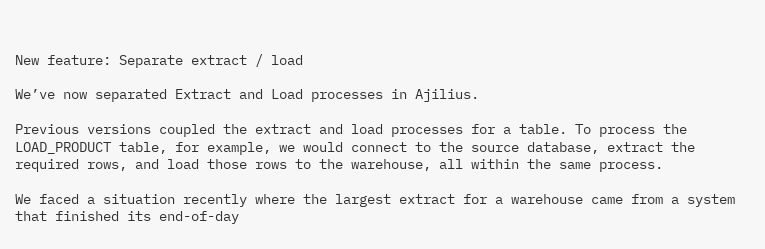New feature: Separate extract / load

We’ve now separated Extract and Load processes in Ajilius.

Previous versions coupled the extract and load processes for a table. To process the LOAD_PRODUCT table, for example, we would connect to the source database, extract the required rows, and load those rows to the warehouse, all within the same process.

We faced a situation recently where the largest extract for a warehouse came from a system that finished its end-of-day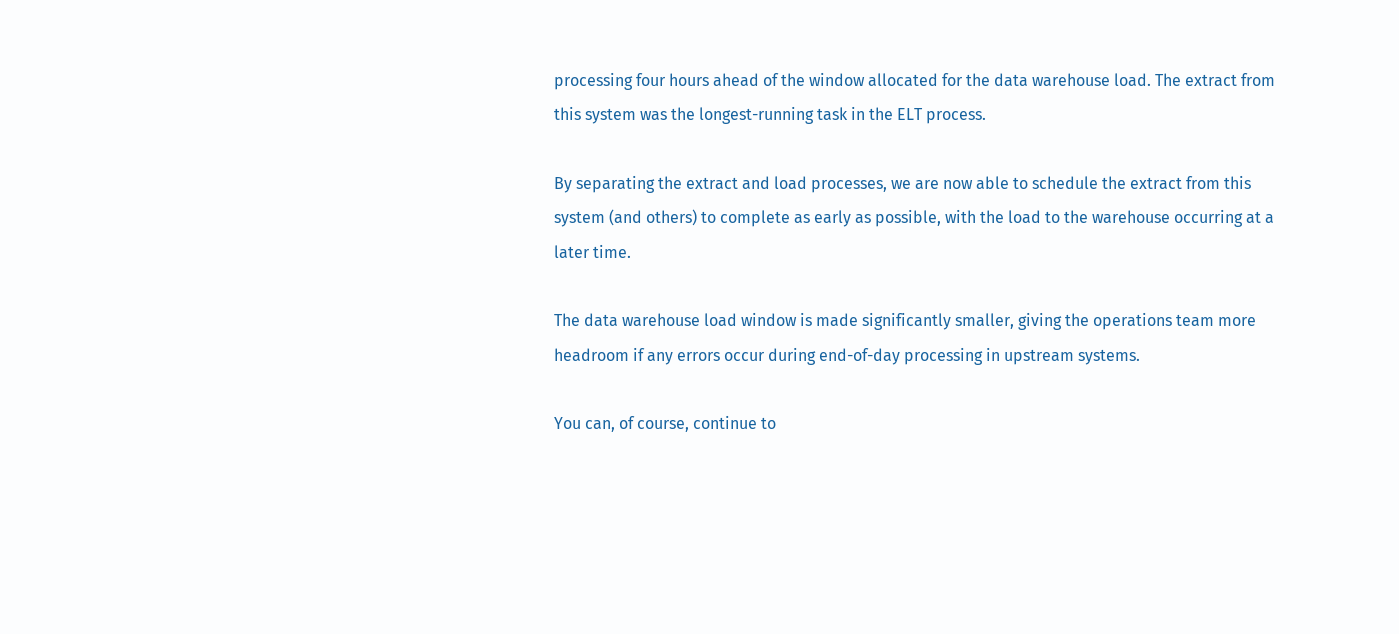processing four hours ahead of the window allocated for the data warehouse load. The extract from this system was the longest-running task in the ELT process.

By separating the extract and load processes, we are now able to schedule the extract from this system (and others) to complete as early as possible, with the load to the warehouse occurring at a later time.

The data warehouse load window is made significantly smaller, giving the operations team more headroom if any errors occur during end-of-day processing in upstream systems.

You can, of course, continue to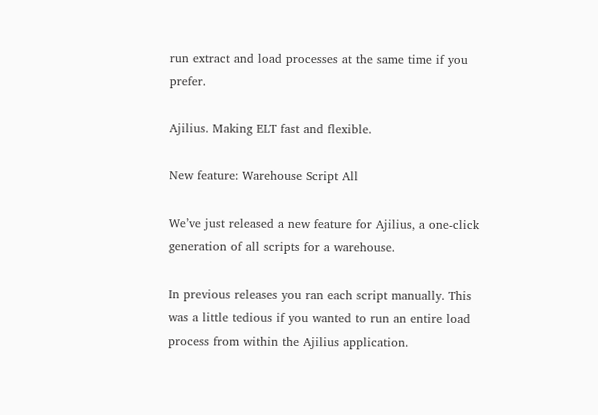run extract and load processes at the same time if you prefer.

Ajilius. Making ELT fast and flexible.

New feature: Warehouse Script All

We’ve just released a new feature for Ajilius, a one-click generation of all scripts for a warehouse.

In previous releases you ran each script manually. This was a little tedious if you wanted to run an entire load process from within the Ajilius application.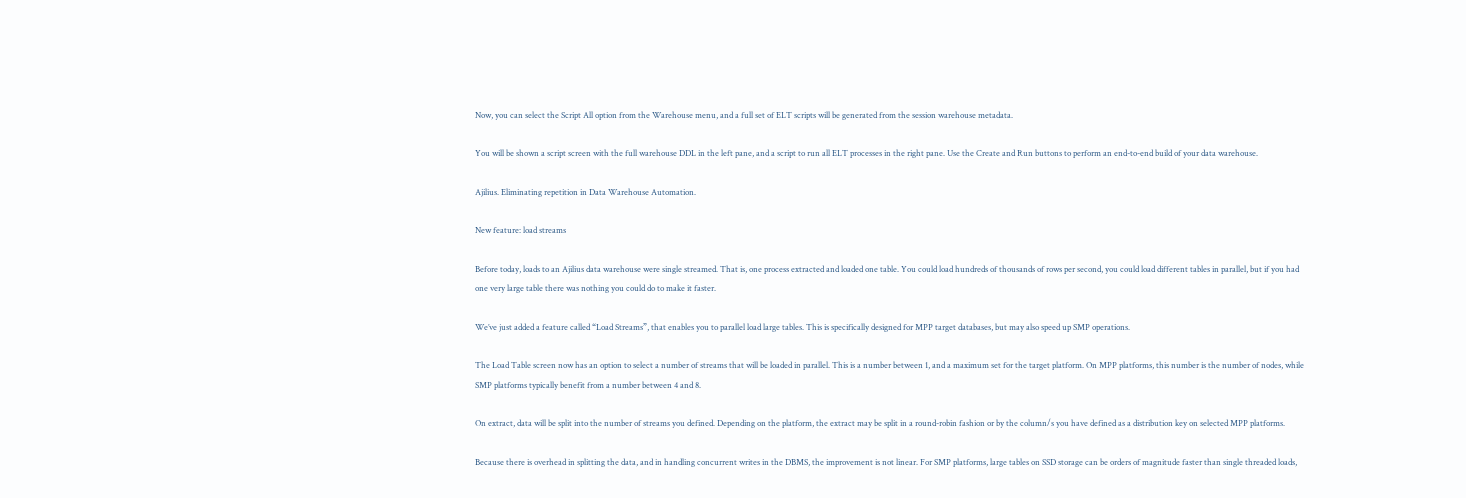Now, you can select the Script All option from the Warehouse menu, and a full set of ELT scripts will be generated from the session warehouse metadata.

You will be shown a script screen with the full warehouse DDL in the left pane, and a script to run all ELT processes in the right pane. Use the Create and Run buttons to perform an end-to-end build of your data warehouse.

Ajilius. Eliminating repetition in Data Warehouse Automation.

New feature: load streams

Before today, loads to an Ajilius data warehouse were single streamed. That is, one process extracted and loaded one table. You could load hundreds of thousands of rows per second, you could load different tables in parallel, but if you had one very large table there was nothing you could do to make it faster.

We’ve just added a feature called “Load Streams”, that enables you to parallel load large tables. This is specifically designed for MPP target databases, but may also speed up SMP operations.

The Load Table screen now has an option to select a number of streams that will be loaded in parallel. This is a number between 1, and a maximum set for the target platform. On MPP platforms, this number is the number of nodes, while SMP platforms typically benefit from a number between 4 and 8.

On extract, data will be split into the number of streams you defined. Depending on the platform, the extract may be split in a round-robin fashion or by the column/s you have defined as a distribution key on selected MPP platforms.

Because there is overhead in splitting the data, and in handling concurrent writes in the DBMS, the improvement is not linear. For SMP platforms, large tables on SSD storage can be orders of magnitude faster than single threaded loads,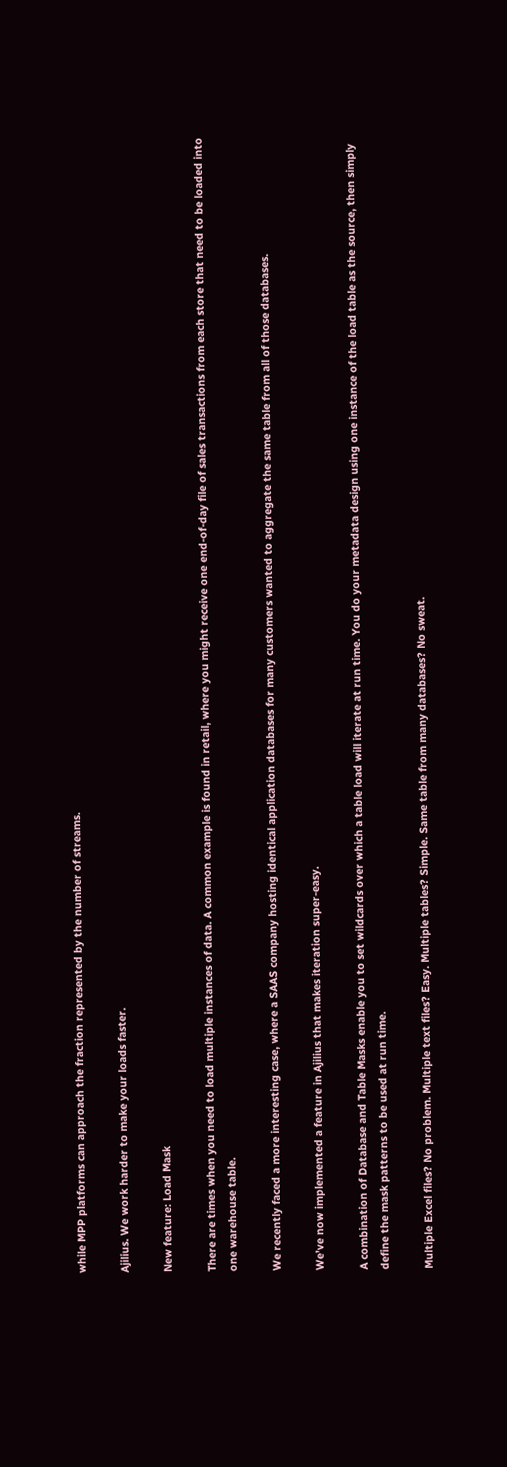while MPP platforms can approach the fraction represented by the number of streams.

Ajilius. We work harder to make your loads faster.

New feature: Load Mask

There are times when you need to load multiple instances of data. A common example is found in retail, where you might receive one end-of-day file of sales transactions from each store that need to be loaded into one warehouse table.

We recently faced a more interesting case, where a SAAS company hosting identical application databases for many customers wanted to aggregate the same table from all of those databases.

We’ve now implemented a feature in Ajilius that makes iteration super-easy.

A combination of Database and Table Masks enable you to set wildcards over which a table load will iterate at run time. You do your metadata design using one instance of the load table as the source, then simply define the mask patterns to be used at run time.

Multiple Excel files? No problem. Multiple text files? Easy. Multiple tables? Simple. Same table from many databases? No sweat.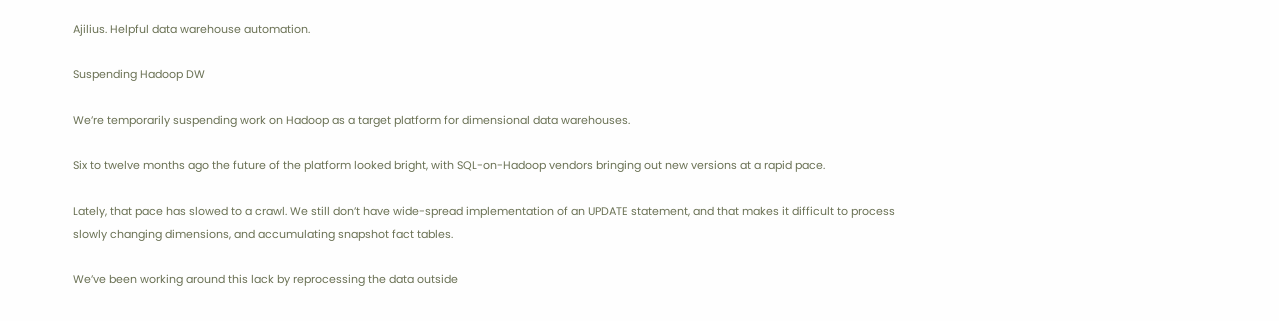Ajilius. Helpful data warehouse automation.

Suspending Hadoop DW

We’re temporarily suspending work on Hadoop as a target platform for dimensional data warehouses.

Six to twelve months ago the future of the platform looked bright, with SQL-on-Hadoop vendors bringing out new versions at a rapid pace.

Lately, that pace has slowed to a crawl. We still don’t have wide-spread implementation of an UPDATE statement, and that makes it difficult to process slowly changing dimensions, and accumulating snapshot fact tables.

We’ve been working around this lack by reprocessing the data outside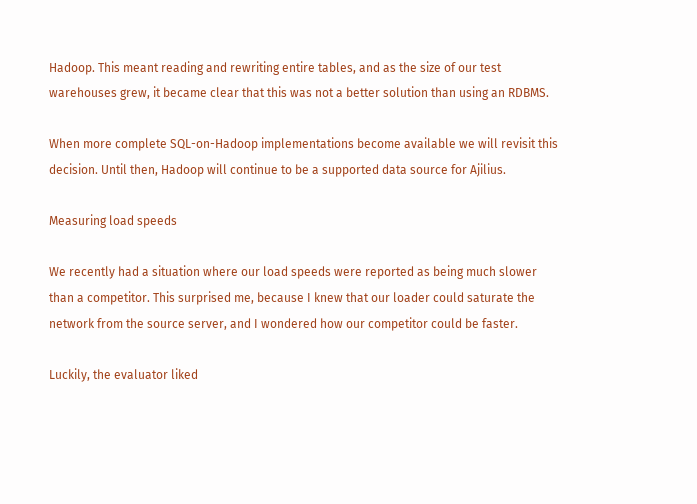Hadoop. This meant reading and rewriting entire tables, and as the size of our test warehouses grew, it became clear that this was not a better solution than using an RDBMS.

When more complete SQL-on-Hadoop implementations become available we will revisit this decision. Until then, Hadoop will continue to be a supported data source for Ajilius.

Measuring load speeds

We recently had a situation where our load speeds were reported as being much slower than a competitor. This surprised me, because I knew that our loader could saturate the network from the source server, and I wondered how our competitor could be faster.

Luckily, the evaluator liked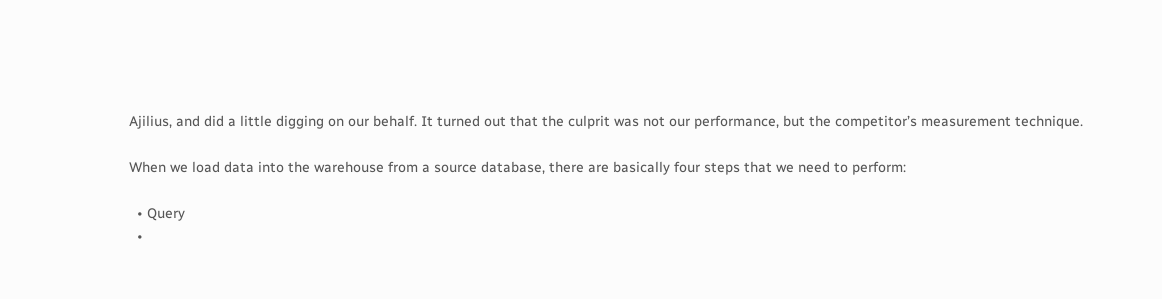Ajilius, and did a little digging on our behalf. It turned out that the culprit was not our performance, but the competitor’s measurement technique.

When we load data into the warehouse from a source database, there are basically four steps that we need to perform:

  • Query
  •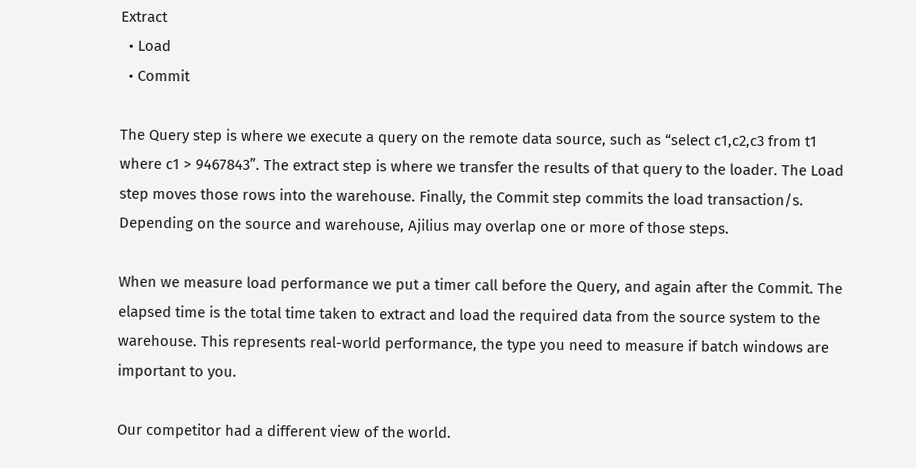Extract
  • Load
  • Commit

The Query step is where we execute a query on the remote data source, such as “select c1,c2,c3 from t1 where c1 > 9467843”. The extract step is where we transfer the results of that query to the loader. The Load step moves those rows into the warehouse. Finally, the Commit step commits the load transaction/s. Depending on the source and warehouse, Ajilius may overlap one or more of those steps.

When we measure load performance we put a timer call before the Query, and again after the Commit. The elapsed time is the total time taken to extract and load the required data from the source system to the warehouse. This represents real-world performance, the type you need to measure if batch windows are important to you.

Our competitor had a different view of the world.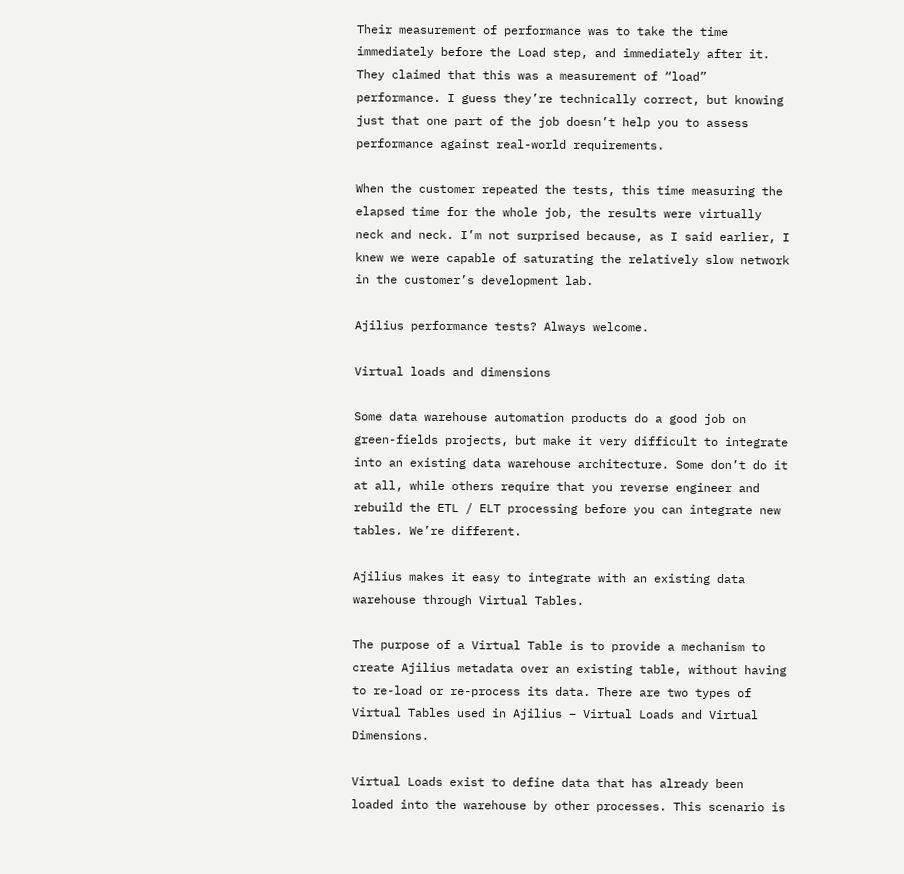Their measurement of performance was to take the time immediately before the Load step, and immediately after it. They claimed that this was a measurement of “load” performance. I guess they’re technically correct, but knowing just that one part of the job doesn’t help you to assess performance against real-world requirements.

When the customer repeated the tests, this time measuring the elapsed time for the whole job, the results were virtually neck and neck. I’m not surprised because, as I said earlier, I knew we were capable of saturating the relatively slow network in the customer’s development lab.

Ajilius performance tests? Always welcome.

Virtual loads and dimensions

Some data warehouse automation products do a good job on green-fields projects, but make it very difficult to integrate into an existing data warehouse architecture. Some don’t do it at all, while others require that you reverse engineer and rebuild the ETL / ELT processing before you can integrate new tables. We’re different.

Ajilius makes it easy to integrate with an existing data warehouse through Virtual Tables.

The purpose of a Virtual Table is to provide a mechanism to create Ajilius metadata over an existing table, without having to re-load or re-process its data. There are two types of Virtual Tables used in Ajilius – Virtual Loads and Virtual Dimensions.

Virtual Loads exist to define data that has already been loaded into the warehouse by other processes. This scenario is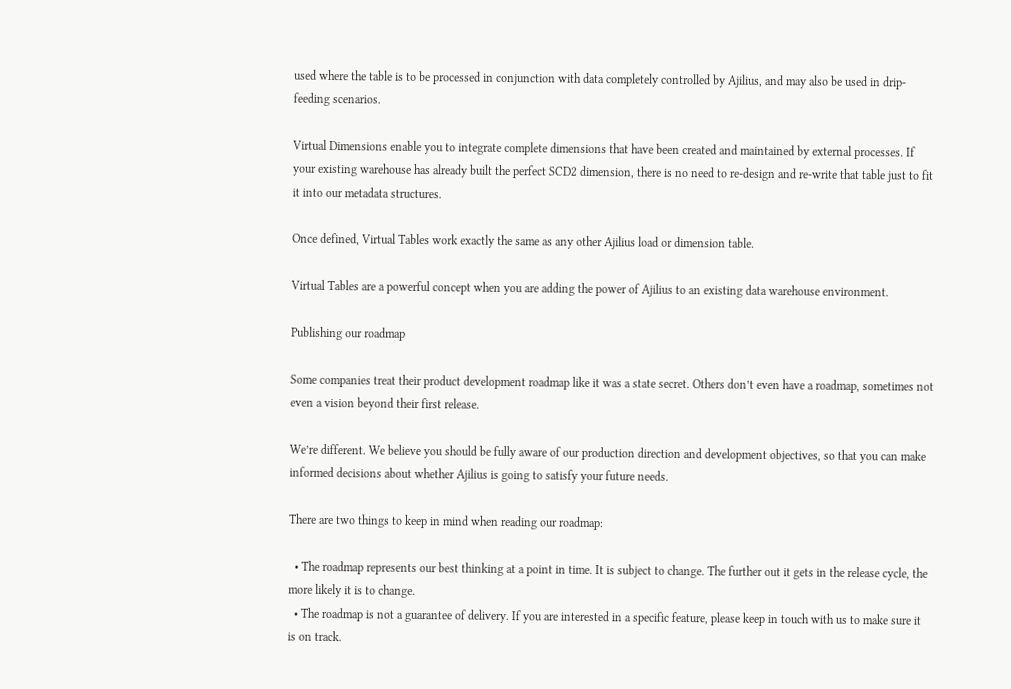used where the table is to be processed in conjunction with data completely controlled by Ajilius, and may also be used in drip-feeding scenarios.

Virtual Dimensions enable you to integrate complete dimensions that have been created and maintained by external processes. If your existing warehouse has already built the perfect SCD2 dimension, there is no need to re-design and re-write that table just to fit it into our metadata structures.

Once defined, Virtual Tables work exactly the same as any other Ajilius load or dimension table.

Virtual Tables are a powerful concept when you are adding the power of Ajilius to an existing data warehouse environment.

Publishing our roadmap

Some companies treat their product development roadmap like it was a state secret. Others don’t even have a roadmap, sometimes not even a vision beyond their first release.

We’re different. We believe you should be fully aware of our production direction and development objectives, so that you can make informed decisions about whether Ajilius is going to satisfy your future needs.

There are two things to keep in mind when reading our roadmap:

  • The roadmap represents our best thinking at a point in time. It is subject to change. The further out it gets in the release cycle, the more likely it is to change.
  • The roadmap is not a guarantee of delivery. If you are interested in a specific feature, please keep in touch with us to make sure it is on track.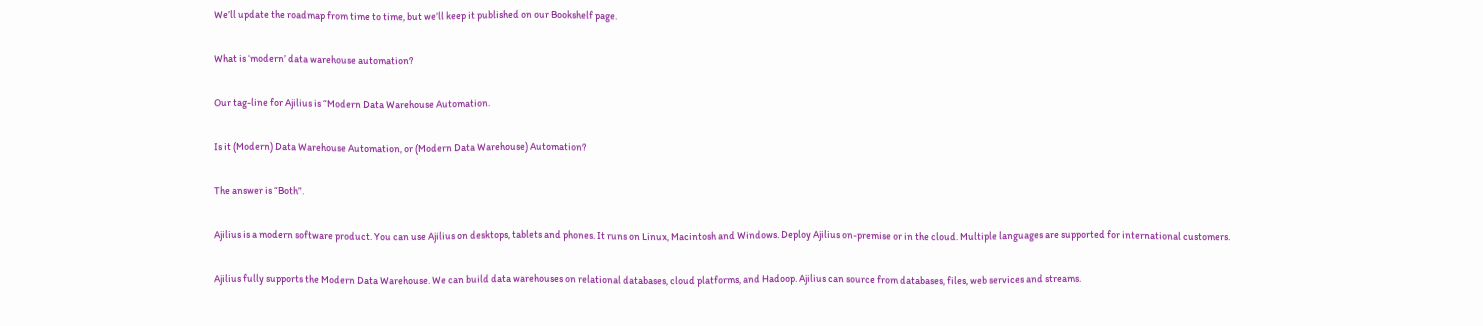We’ll update the roadmap from time to time, but we’ll keep it published on our Bookshelf page.

What is ‘modern’ data warehouse automation?

Our tag-line for Ajilius is “Modern Data Warehouse Automation.

Is it (Modern) Data Warehouse Automation, or (Modern Data Warehouse) Automation?

The answer is “Both”.

Ajilius is a modern software product. You can use Ajilius on desktops, tablets and phones. It runs on Linux, Macintosh and Windows. Deploy Ajilius on-premise or in the cloud. Multiple languages are supported for international customers.

Ajilius fully supports the Modern Data Warehouse. We can build data warehouses on relational databases, cloud platforms, and Hadoop. Ajilius can source from databases, files, web services and streams.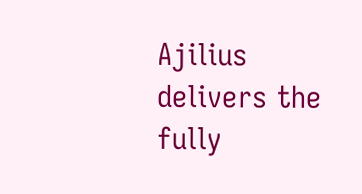Ajilius delivers the fully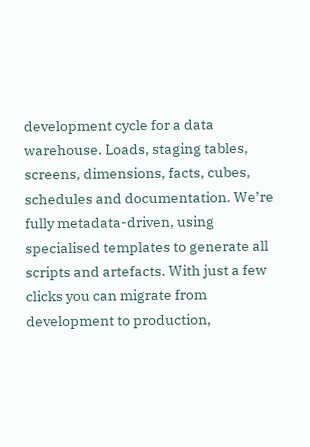development cycle for a data warehouse. Loads, staging tables, screens, dimensions, facts, cubes, schedules and documentation. We’re fully metadata-driven, using specialised templates to generate all scripts and artefacts. With just a few clicks you can migrate from development to production,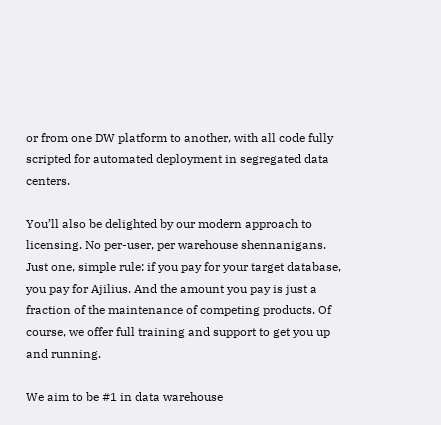or from one DW platform to another, with all code fully scripted for automated deployment in segregated data centers.

You’ll also be delighted by our modern approach to licensing. No per-user, per warehouse shennanigans. Just one, simple rule: if you pay for your target database, you pay for Ajilius. And the amount you pay is just a fraction of the maintenance of competing products. Of course, we offer full training and support to get you up and running.

We aim to be #1 in data warehouse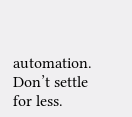automation. Don’t settle for less.